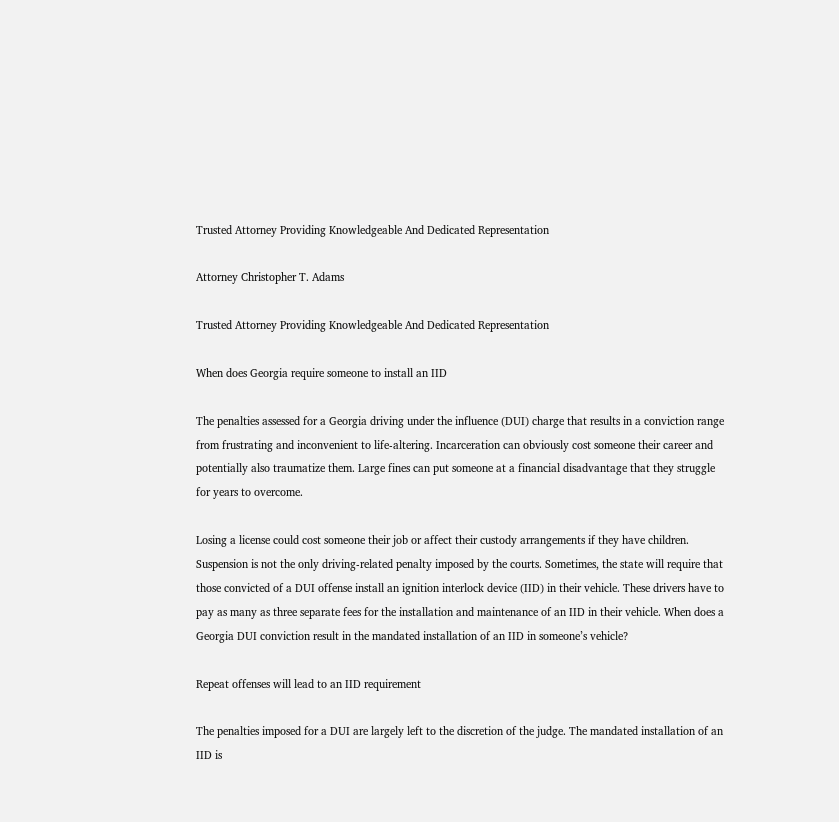Trusted Attorney Providing Knowledgeable And Dedicated Representation

Attorney Christopher T. Adams

Trusted Attorney Providing Knowledgeable And Dedicated Representation

When does Georgia require someone to install an IID

The penalties assessed for a Georgia driving under the influence (DUI) charge that results in a conviction range from frustrating and inconvenient to life-altering. Incarceration can obviously cost someone their career and potentially also traumatize them. Large fines can put someone at a financial disadvantage that they struggle for years to overcome.

Losing a license could cost someone their job or affect their custody arrangements if they have children. Suspension is not the only driving-related penalty imposed by the courts. Sometimes, the state will require that those convicted of a DUI offense install an ignition interlock device (IID) in their vehicle. These drivers have to pay as many as three separate fees for the installation and maintenance of an IID in their vehicle. When does a Georgia DUI conviction result in the mandated installation of an IID in someone’s vehicle?

Repeat offenses will lead to an IID requirement

The penalties imposed for a DUI are largely left to the discretion of the judge. The mandated installation of an IID is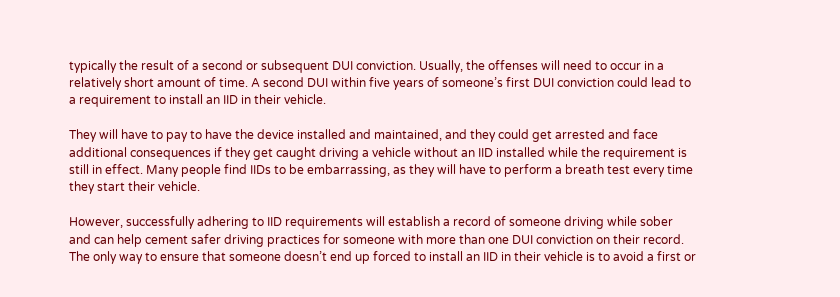typically the result of a second or subsequent DUI conviction. Usually, the offenses will need to occur in a relatively short amount of time. A second DUI within five years of someone’s first DUI conviction could lead to a requirement to install an IID in their vehicle.

They will have to pay to have the device installed and maintained, and they could get arrested and face additional consequences if they get caught driving a vehicle without an IID installed while the requirement is still in effect. Many people find IIDs to be embarrassing, as they will have to perform a breath test every time they start their vehicle.

However, successfully adhering to IID requirements will establish a record of someone driving while sober and can help cement safer driving practices for someone with more than one DUI conviction on their record. The only way to ensure that someone doesn’t end up forced to install an IID in their vehicle is to avoid a first or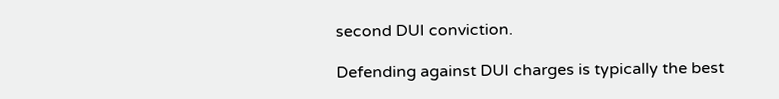second DUI conviction.

Defending against DUI charges is typically the best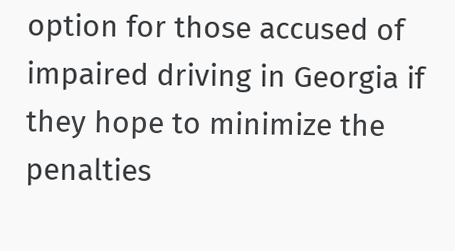option for those accused of impaired driving in Georgia if they hope to minimize the penalties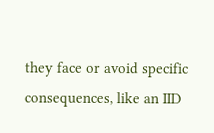they face or avoid specific consequences, like an IID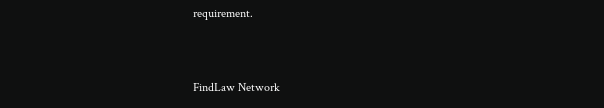requirement.


FindLaw Network